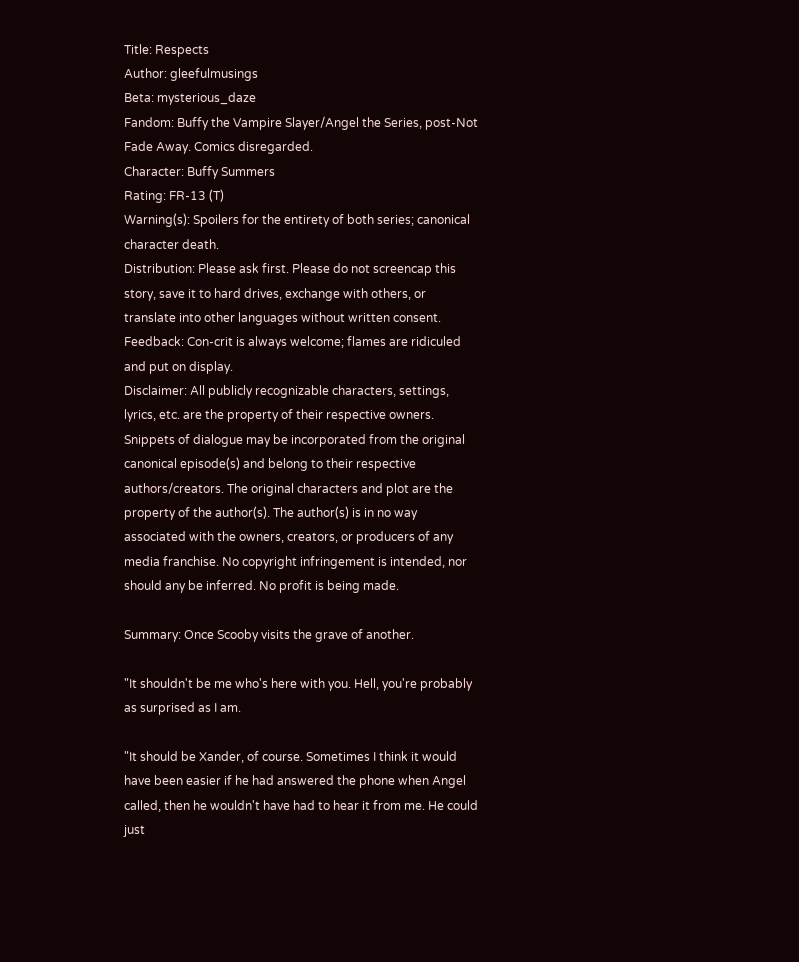Title: Respects
Author: gleefulmusings
Beta: mysterious_daze
Fandom: Buffy the Vampire Slayer/Angel the Series, post-Not Fade Away. Comics disregarded.
Character: Buffy Summers
Rating: FR-13 (T)
Warning(s): Spoilers for the entirety of both series; canonical character death.
Distribution: Please ask first. Please do not screencap this story, save it to hard drives, exchange with others, or translate into other languages without written consent.
Feedback: Con-crit is always welcome; flames are ridiculed and put on display.
Disclaimer: All publicly recognizable characters, settings, lyrics, etc. are the property of their respective owners. Snippets of dialogue may be incorporated from the original canonical episode(s) and belong to their respective authors/creators. The original characters and plot are the property of the author(s). The author(s) is in no way associated with the owners, creators, or producers of any media franchise. No copyright infringement is intended, nor should any be inferred. No profit is being made.

Summary: Once Scooby visits the grave of another.

"It shouldn't be me who's here with you. Hell, you're probably as surprised as I am.

"It should be Xander, of course. Sometimes I think it would have been easier if he had answered the phone when Angel called, then he wouldn't have had to hear it from me. He could just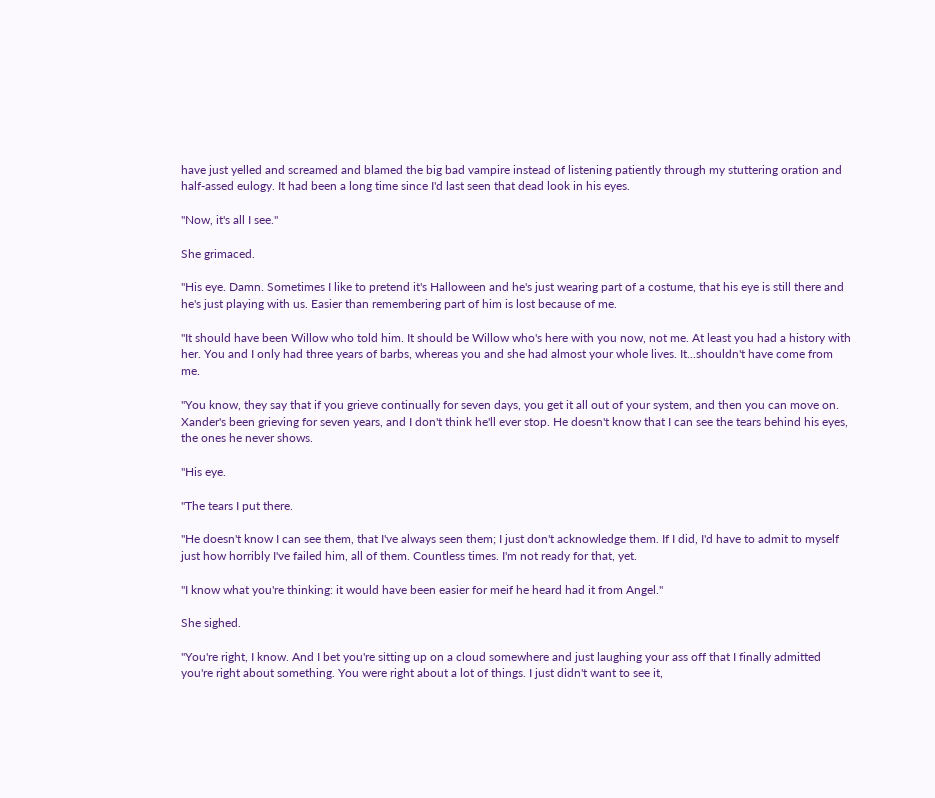have just yelled and screamed and blamed the big bad vampire instead of listening patiently through my stuttering oration and half-assed eulogy. It had been a long time since I'd last seen that dead look in his eyes.

"Now, it's all I see."

She grimaced.

"His eye. Damn. Sometimes I like to pretend it's Halloween and he's just wearing part of a costume, that his eye is still there and he's just playing with us. Easier than remembering part of him is lost because of me.

"It should have been Willow who told him. It should be Willow who's here with you now, not me. At least you had a history with her. You and I only had three years of barbs, whereas you and she had almost your whole lives. It...shouldn't have come from me.

"You know, they say that if you grieve continually for seven days, you get it all out of your system, and then you can move on. Xander's been grieving for seven years, and I don't think he'll ever stop. He doesn't know that I can see the tears behind his eyes, the ones he never shows.

"His eye.

"The tears I put there.

"He doesn't know I can see them, that I've always seen them; I just don't acknowledge them. If I did, I'd have to admit to myself just how horribly I've failed him, all of them. Countless times. I'm not ready for that, yet.

"I know what you're thinking: it would have been easier for meif he heard had it from Angel."

She sighed.

"You're right, I know. And I bet you're sitting up on a cloud somewhere and just laughing your ass off that I finally admitted you're right about something. You were right about a lot of things. I just didn't want to see it,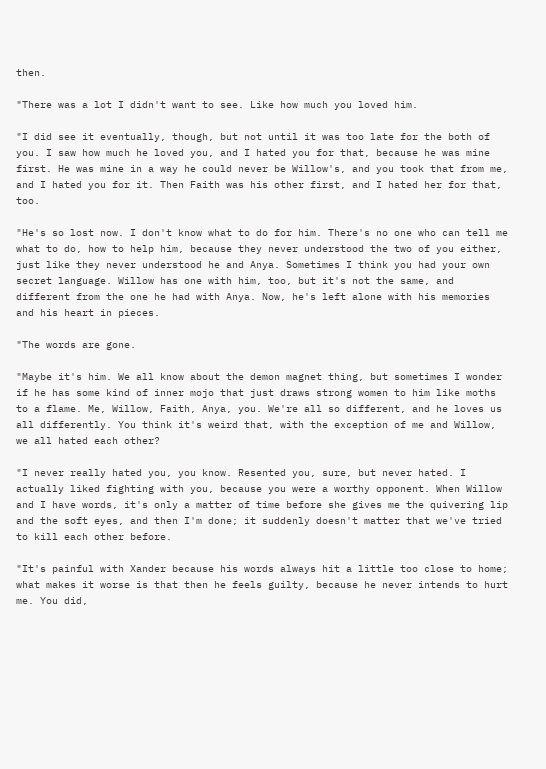then.

"There was a lot I didn't want to see. Like how much you loved him.

"I did see it eventually, though, but not until it was too late for the both of you. I saw how much he loved you, and I hated you for that, because he was mine first. He was mine in a way he could never be Willow's, and you took that from me, and I hated you for it. Then Faith was his other first, and I hated her for that, too.

"He's so lost now. I don't know what to do for him. There's no one who can tell me what to do, how to help him, because they never understood the two of you either, just like they never understood he and Anya. Sometimes I think you had your own secret language. Willow has one with him, too, but it's not the same, and different from the one he had with Anya. Now, he's left alone with his memories and his heart in pieces.

"The words are gone.

"Maybe it's him. We all know about the demon magnet thing, but sometimes I wonder if he has some kind of inner mojo that just draws strong women to him like moths to a flame. Me, Willow, Faith, Anya, you. We're all so different, and he loves us all differently. You think it's weird that, with the exception of me and Willow, we all hated each other?

"I never really hated you, you know. Resented you, sure, but never hated. I actually liked fighting with you, because you were a worthy opponent. When Willow and I have words, it's only a matter of time before she gives me the quivering lip and the soft eyes, and then I'm done; it suddenly doesn't matter that we've tried to kill each other before.

"It's painful with Xander because his words always hit a little too close to home; what makes it worse is that then he feels guilty, because he never intends to hurt me. You did,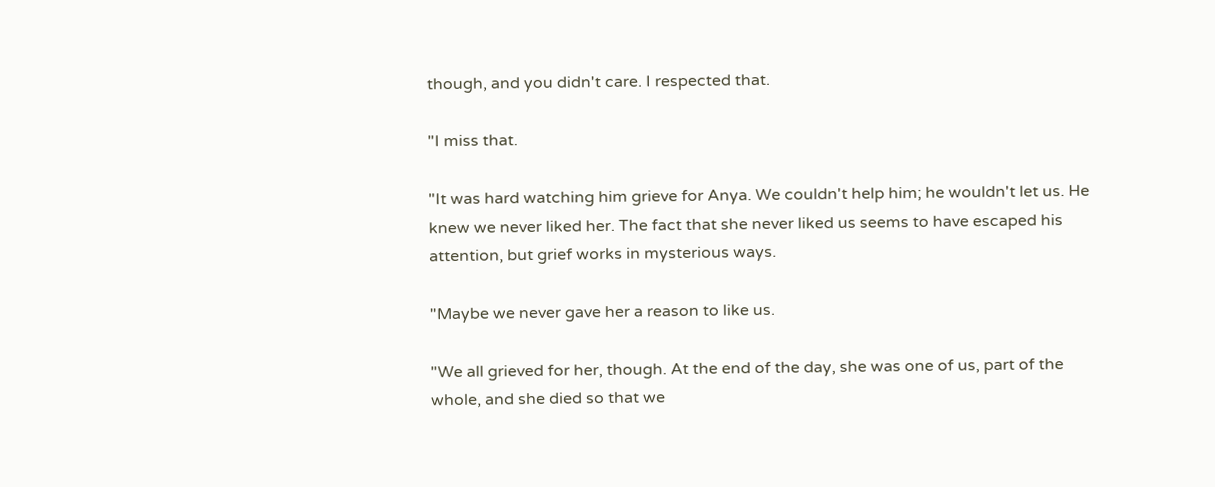though, and you didn't care. I respected that.

"I miss that.

"It was hard watching him grieve for Anya. We couldn't help him; he wouldn't let us. He knew we never liked her. The fact that she never liked us seems to have escaped his attention, but grief works in mysterious ways.

"Maybe we never gave her a reason to like us.

"We all grieved for her, though. At the end of the day, she was one of us, part of the whole, and she died so that we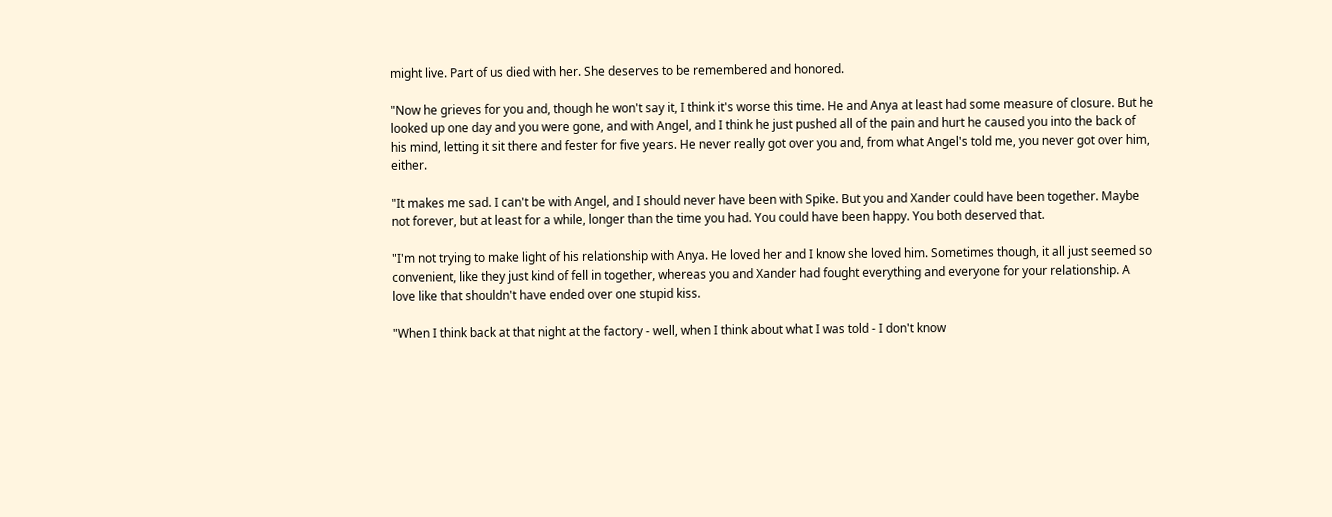might live. Part of us died with her. She deserves to be remembered and honored.

"Now he grieves for you and, though he won't say it, I think it's worse this time. He and Anya at least had some measure of closure. But he looked up one day and you were gone, and with Angel, and I think he just pushed all of the pain and hurt he caused you into the back of his mind, letting it sit there and fester for five years. He never really got over you and, from what Angel's told me, you never got over him, either.

"It makes me sad. I can't be with Angel, and I should never have been with Spike. But you and Xander could have been together. Maybe not forever, but at least for a while, longer than the time you had. You could have been happy. You both deserved that.

"I'm not trying to make light of his relationship with Anya. He loved her and I know she loved him. Sometimes though, it all just seemed so convenient, like they just kind of fell in together, whereas you and Xander had fought everything and everyone for your relationship. A love like that shouldn't have ended over one stupid kiss.

"When I think back at that night at the factory - well, when I think about what I was told - I don't know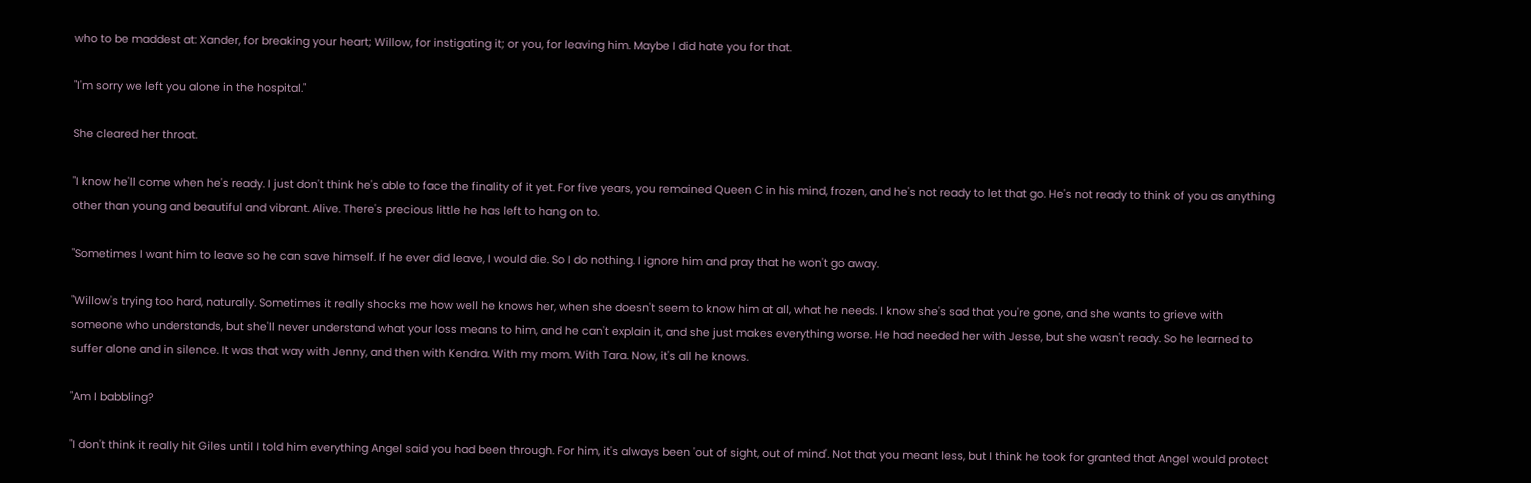who to be maddest at: Xander, for breaking your heart; Willow, for instigating it; or you, for leaving him. Maybe I did hate you for that.

"I'm sorry we left you alone in the hospital."

She cleared her throat.

"I know he'll come when he's ready. I just don't think he's able to face the finality of it yet. For five years, you remained Queen C in his mind, frozen, and he's not ready to let that go. He's not ready to think of you as anything other than young and beautiful and vibrant. Alive. There's precious little he has left to hang on to.

"Sometimes I want him to leave so he can save himself. If he ever did leave, I would die. So I do nothing. I ignore him and pray that he won't go away.

"Willow's trying too hard, naturally. Sometimes it really shocks me how well he knows her, when she doesn't seem to know him at all, what he needs. I know she's sad that you're gone, and she wants to grieve with someone who understands, but she'll never understand what your loss means to him, and he can't explain it, and she just makes everything worse. He had needed her with Jesse, but she wasn't ready. So he learned to suffer alone and in silence. It was that way with Jenny, and then with Kendra. With my mom. With Tara. Now, it's all he knows.

"Am I babbling?

"I don't think it really hit Giles until I told him everything Angel said you had been through. For him, it's always been 'out of sight, out of mind'. Not that you meant less, but I think he took for granted that Angel would protect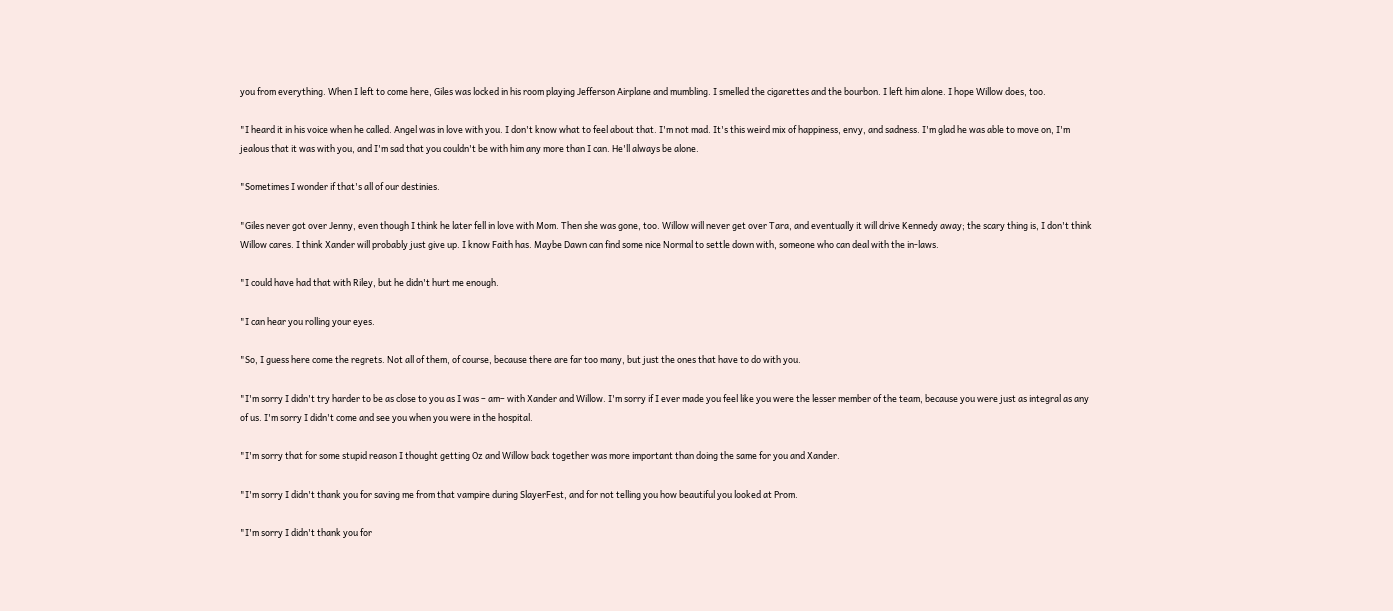you from everything. When I left to come here, Giles was locked in his room playing Jefferson Airplane and mumbling. I smelled the cigarettes and the bourbon. I left him alone. I hope Willow does, too.

"I heard it in his voice when he called. Angel was in love with you. I don't know what to feel about that. I'm not mad. It's this weird mix of happiness, envy, and sadness. I'm glad he was able to move on, I'm jealous that it was with you, and I'm sad that you couldn't be with him any more than I can. He'll always be alone.

"Sometimes I wonder if that's all of our destinies.

"Giles never got over Jenny, even though I think he later fell in love with Mom. Then she was gone, too. Willow will never get over Tara, and eventually it will drive Kennedy away; the scary thing is, I don't think Willow cares. I think Xander will probably just give up. I know Faith has. Maybe Dawn can find some nice Normal to settle down with, someone who can deal with the in-laws.

"I could have had that with Riley, but he didn't hurt me enough.

"I can hear you rolling your eyes.

"So, I guess here come the regrets. Not all of them, of course, because there are far too many, but just the ones that have to do with you.

"I'm sorry I didn't try harder to be as close to you as I was – am– with Xander and Willow. I'm sorry if I ever made you feel like you were the lesser member of the team, because you were just as integral as any of us. I'm sorry I didn't come and see you when you were in the hospital.

"I'm sorry that for some stupid reason I thought getting Oz and Willow back together was more important than doing the same for you and Xander.

"I'm sorry I didn't thank you for saving me from that vampire during SlayerFest, and for not telling you how beautiful you looked at Prom.

"I'm sorry I didn't thank you for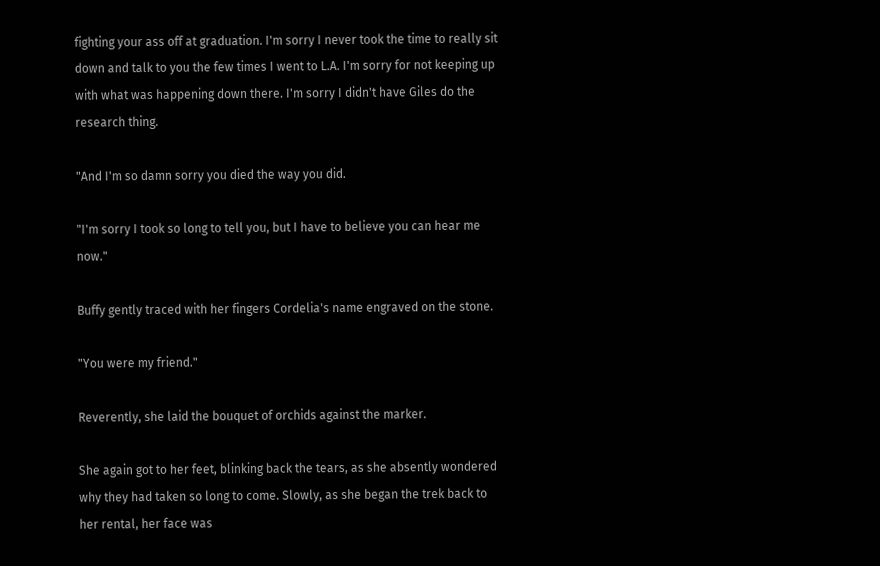fighting your ass off at graduation. I'm sorry I never took the time to really sit down and talk to you the few times I went to L.A. I'm sorry for not keeping up with what was happening down there. I'm sorry I didn't have Giles do the research thing.

"And I'm so damn sorry you died the way you did.

"I'm sorry I took so long to tell you, but I have to believe you can hear me now."

Buffy gently traced with her fingers Cordelia's name engraved on the stone.

"You were my friend."

Reverently, she laid the bouquet of orchids against the marker.

She again got to her feet, blinking back the tears, as she absently wondered why they had taken so long to come. Slowly, as she began the trek back to her rental, her face was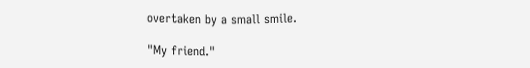overtaken by a small smile.

"My friend."